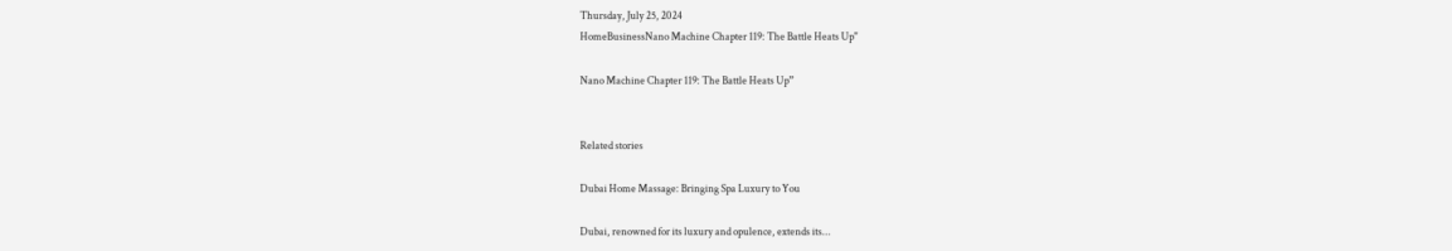Thursday, July 25, 2024
HomeBusinessNano Machine Chapter 119: The Battle Heats Up"

Nano Machine Chapter 119: The Battle Heats Up”


Related stories

Dubai Home Massage: Bringing Spa Luxury to You

Dubai, renowned for its luxury and opulence, extends its...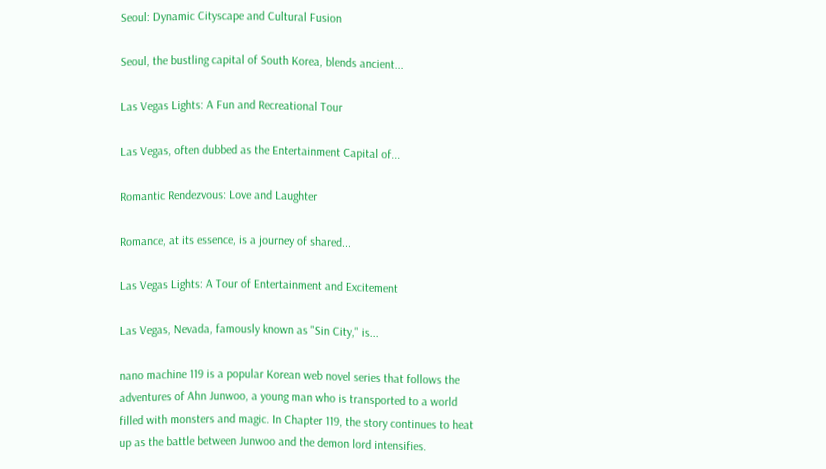Seoul: Dynamic Cityscape and Cultural Fusion

Seoul, the bustling capital of South Korea, blends ancient...

Las Vegas Lights: A Fun and Recreational Tour

Las Vegas, often dubbed as the Entertainment Capital of...

Romantic Rendezvous: Love and Laughter

Romance, at its essence, is a journey of shared...

Las Vegas Lights: A Tour of Entertainment and Excitement

Las Vegas, Nevada, famously known as "Sin City," is...

nano machine 119 is a popular Korean web novel series that follows the adventures of Ahn Junwoo, a young man who is transported to a world filled with monsters and magic. In Chapter 119, the story continues to heat up as the battle between Junwoo and the demon lord intensifies.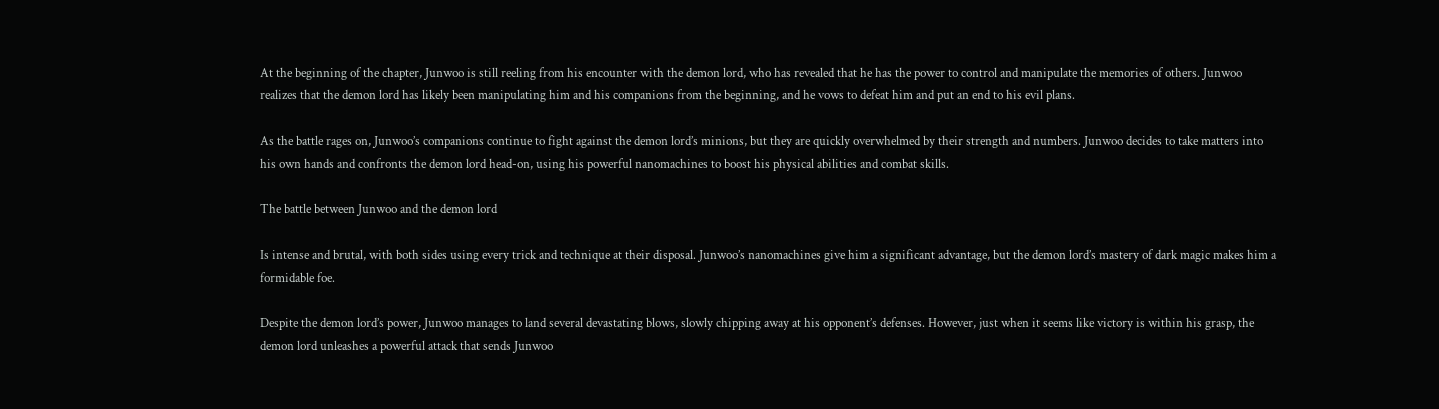At the beginning of the chapter, Junwoo is still reeling from his encounter with the demon lord, who has revealed that he has the power to control and manipulate the memories of others. Junwoo realizes that the demon lord has likely been manipulating him and his companions from the beginning, and he vows to defeat him and put an end to his evil plans.

As the battle rages on, Junwoo’s companions continue to fight against the demon lord’s minions, but they are quickly overwhelmed by their strength and numbers. Junwoo decides to take matters into his own hands and confronts the demon lord head-on, using his powerful nanomachines to boost his physical abilities and combat skills.

The battle between Junwoo and the demon lord

Is intense and brutal, with both sides using every trick and technique at their disposal. Junwoo’s nanomachines give him a significant advantage, but the demon lord’s mastery of dark magic makes him a formidable foe.

Despite the demon lord’s power, Junwoo manages to land several devastating blows, slowly chipping away at his opponent’s defenses. However, just when it seems like victory is within his grasp, the demon lord unleashes a powerful attack that sends Junwoo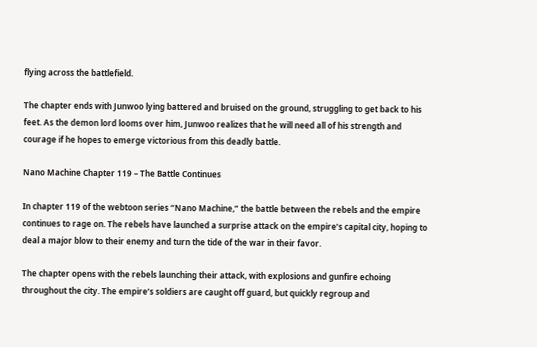flying across the battlefield.

The chapter ends with Junwoo lying battered and bruised on the ground, struggling to get back to his feet. As the demon lord looms over him, Junwoo realizes that he will need all of his strength and courage if he hopes to emerge victorious from this deadly battle.

Nano Machine Chapter 119 – The Battle Continues

In chapter 119 of the webtoon series “Nano Machine,” the battle between the rebels and the empire continues to rage on. The rebels have launched a surprise attack on the empire’s capital city, hoping to deal a major blow to their enemy and turn the tide of the war in their favor.

The chapter opens with the rebels launching their attack, with explosions and gunfire echoing throughout the city. The empire’s soldiers are caught off guard, but quickly regroup and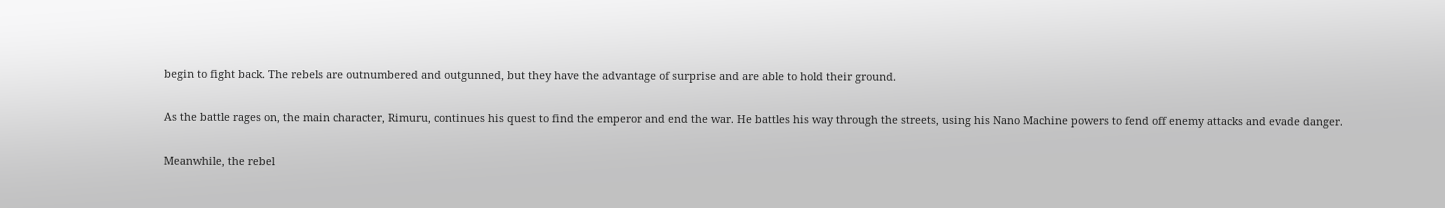begin to fight back. The rebels are outnumbered and outgunned, but they have the advantage of surprise and are able to hold their ground.

As the battle rages on, the main character, Rimuru, continues his quest to find the emperor and end the war. He battles his way through the streets, using his Nano Machine powers to fend off enemy attacks and evade danger.

Meanwhile, the rebel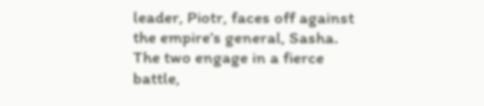leader, Piotr, faces off against the empire’s general, Sasha. The two engage in a fierce battle,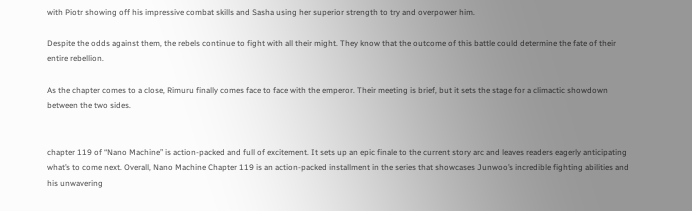with Piotr showing off his impressive combat skills and Sasha using her superior strength to try and overpower him.

Despite the odds against them, the rebels continue to fight with all their might. They know that the outcome of this battle could determine the fate of their entire rebellion.

As the chapter comes to a close, Rimuru finally comes face to face with the emperor. Their meeting is brief, but it sets the stage for a climactic showdown between the two sides.


chapter 119 of “Nano Machine” is action-packed and full of excitement. It sets up an epic finale to the current story arc and leaves readers eagerly anticipating what’s to come next. Overall, Nano Machine Chapter 119 is an action-packed installment in the series that showcases Junwoo’s incredible fighting abilities and his unwavering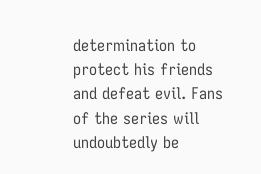determination to protect his friends and defeat evil. Fans of the series will undoubtedly be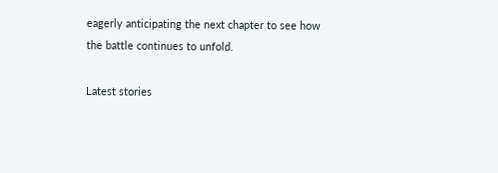eagerly anticipating the next chapter to see how the battle continues to unfold.

Latest stories